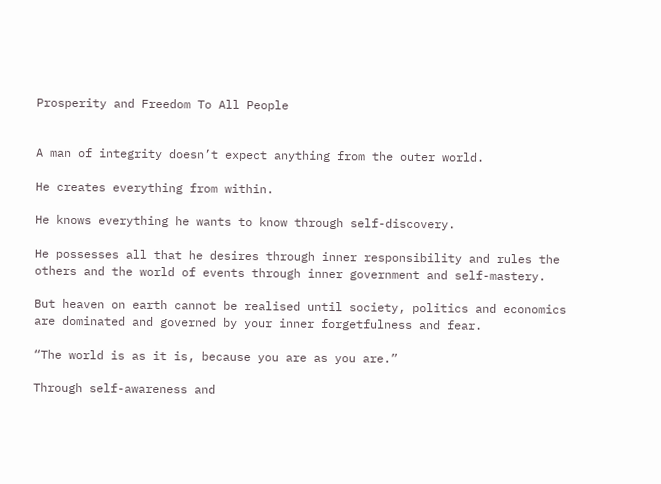Prosperity and Freedom To All People


A man of integrity doesn’t expect anything from the outer world.

He creates everything from within.

He knows everything he wants to know through self-discovery.

He possesses all that he desires through inner responsibility and rules the others and the world of events through inner government and self-mastery.

But heaven on earth cannot be realised until society, politics and economics are dominated and governed by your inner forgetfulness and fear.

“The world is as it is, because you are as you are.”

Through self-awareness and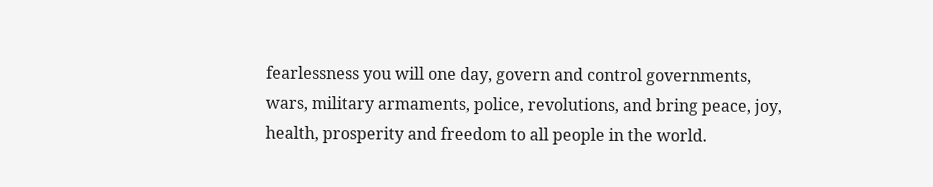fearlessness you will one day, govern and control governments, wars, military armaments, police, revolutions, and bring peace, joy, health, prosperity and freedom to all people in the world.